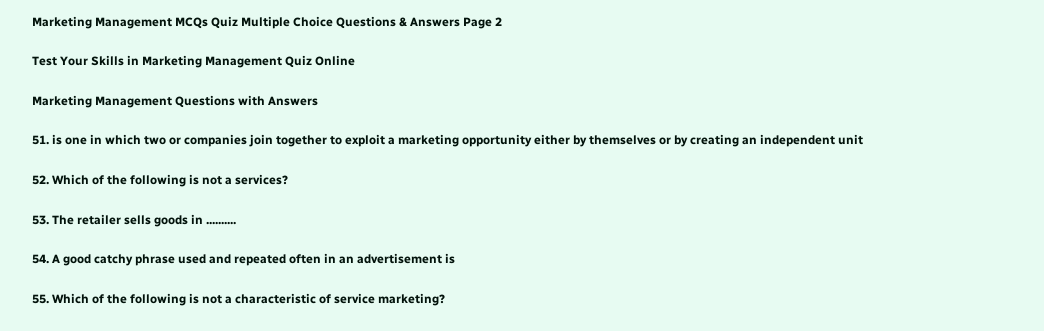Marketing Management MCQs Quiz Multiple Choice Questions & Answers Page 2

Test Your Skills in Marketing Management Quiz Online

Marketing Management Questions with Answers

51. is one in which two or companies join together to exploit a marketing opportunity either by themselves or by creating an independent unit

52. Which of the following is not a services?

53. The retailer sells goods in ..........

54. A good catchy phrase used and repeated often in an advertisement is

55. Which of the following is not a characteristic of service marketing?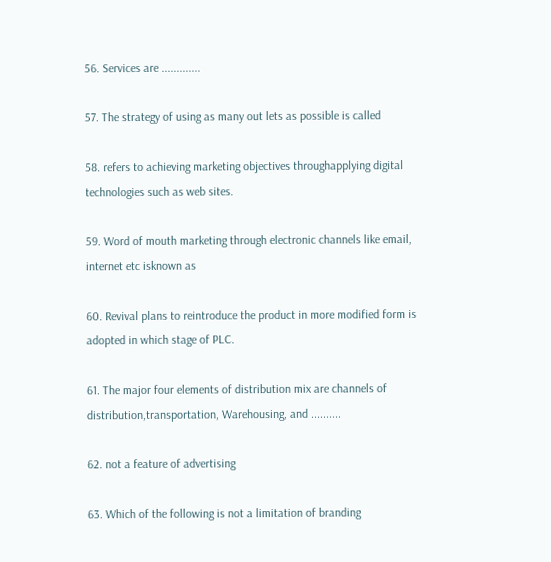56. Services are .............

57. The strategy of using as many out lets as possible is called

58. refers to achieving marketing objectives throughapplying digital technologies such as web sites.

59. Word of mouth marketing through electronic channels like email, internet etc isknown as

60. Revival plans to reintroduce the product in more modified form is adopted in which stage of PLC.

61. The major four elements of distribution mix are channels of distribution,transportation, Warehousing, and ..........

62. not a feature of advertising

63. Which of the following is not a limitation of branding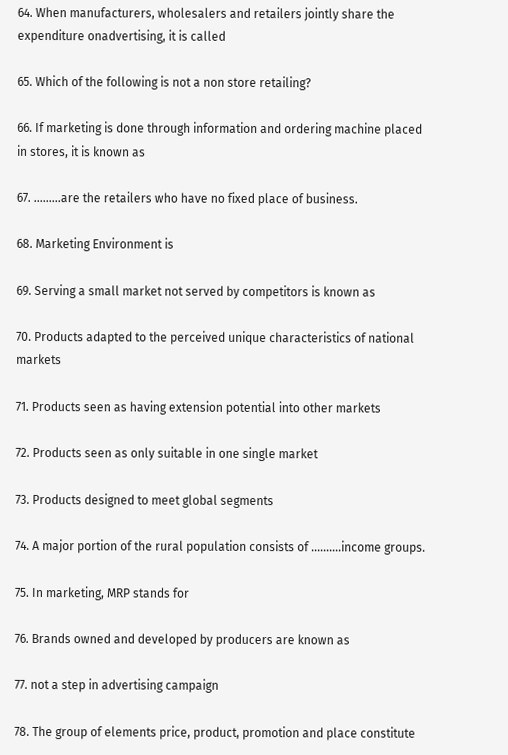64. When manufacturers, wholesalers and retailers jointly share the expenditure onadvertising, it is called

65. Which of the following is not a non store retailing?

66. If marketing is done through information and ordering machine placed in stores, it is known as

67. .........are the retailers who have no fixed place of business.

68. Marketing Environment is

69. Serving a small market not served by competitors is known as

70. Products adapted to the perceived unique characteristics of national markets

71. Products seen as having extension potential into other markets

72. Products seen as only suitable in one single market

73. Products designed to meet global segments

74. A major portion of the rural population consists of ..........income groups.

75. In marketing, MRP stands for

76. Brands owned and developed by producers are known as

77. not a step in advertising campaign

78. The group of elements price, product, promotion and place constitute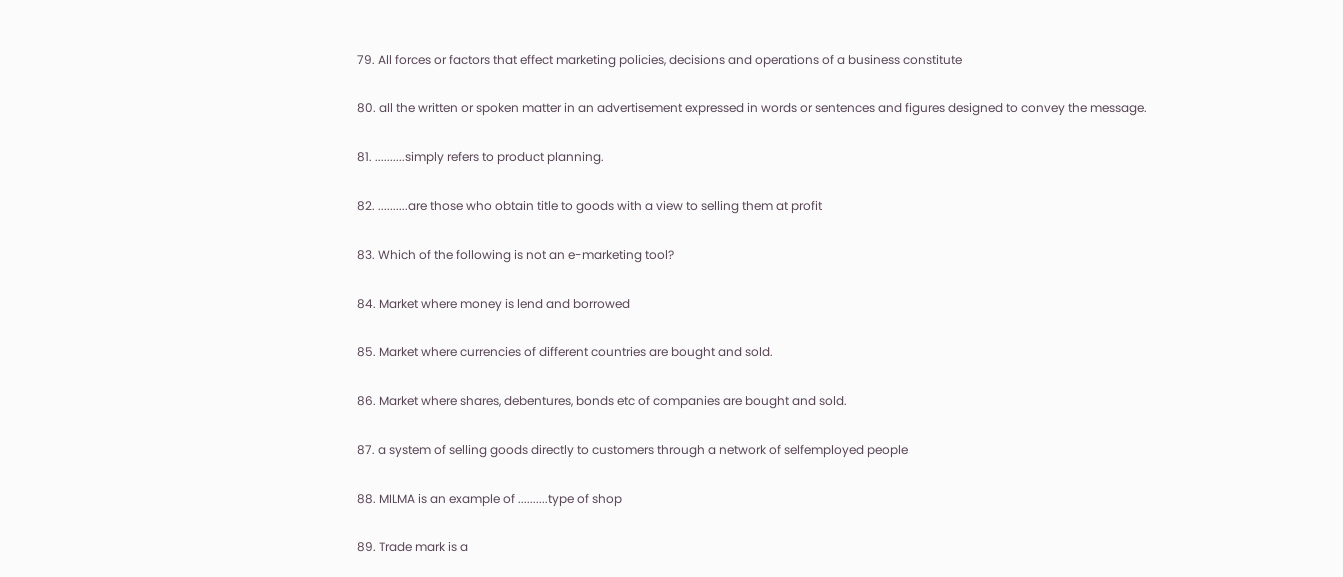79. All forces or factors that effect marketing policies, decisions and operations of a business constitute

80. all the written or spoken matter in an advertisement expressed in words or sentences and figures designed to convey the message.

81. ..........simply refers to product planning.

82. ..........are those who obtain title to goods with a view to selling them at profit

83. Which of the following is not an e-marketing tool?

84. Market where money is lend and borrowed

85. Market where currencies of different countries are bought and sold.

86. Market where shares, debentures, bonds etc of companies are bought and sold.

87. a system of selling goods directly to customers through a network of selfemployed people

88. MILMA is an example of ..........type of shop

89. Trade mark is a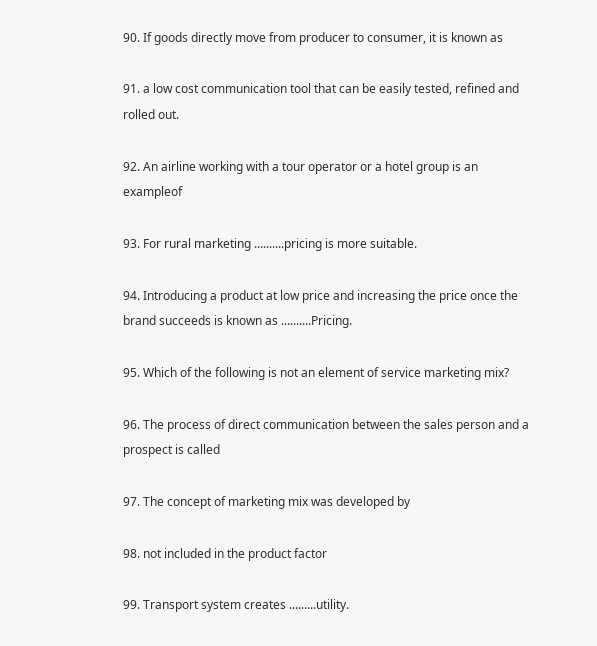90. If goods directly move from producer to consumer, it is known as

91. a low cost communication tool that can be easily tested, refined and rolled out.

92. An airline working with a tour operator or a hotel group is an exampleof

93. For rural marketing ..........pricing is more suitable.

94. Introducing a product at low price and increasing the price once the brand succeeds is known as ..........Pricing.

95. Which of the following is not an element of service marketing mix?

96. The process of direct communication between the sales person and a prospect is called

97. The concept of marketing mix was developed by

98. not included in the product factor

99. Transport system creates .........utility.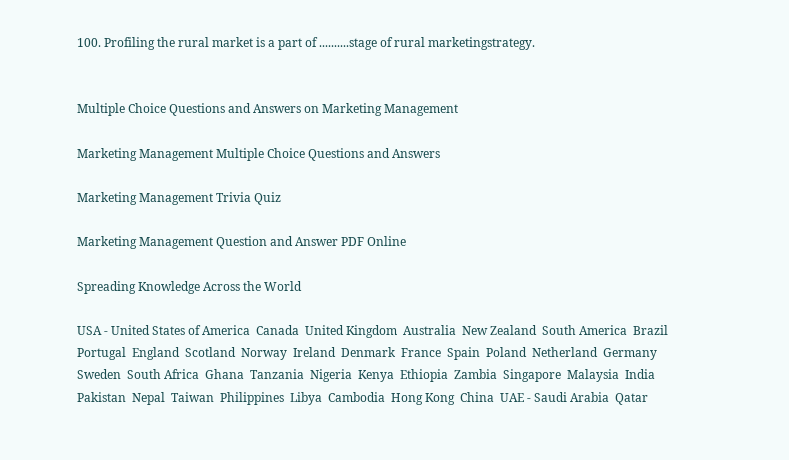100. Profiling the rural market is a part of ..........stage of rural marketingstrategy.


Multiple Choice Questions and Answers on Marketing Management

Marketing Management Multiple Choice Questions and Answers

Marketing Management Trivia Quiz

Marketing Management Question and Answer PDF Online

Spreading Knowledge Across the World

USA - United States of America  Canada  United Kingdom  Australia  New Zealand  South America  Brazil  Portugal  England  Scotland  Norway  Ireland  Denmark  France  Spain  Poland  Netherland  Germany  Sweden  South Africa  Ghana  Tanzania  Nigeria  Kenya  Ethiopia  Zambia  Singapore  Malaysia  India  Pakistan  Nepal  Taiwan  Philippines  Libya  Cambodia  Hong Kong  China  UAE - Saudi Arabia  Qatar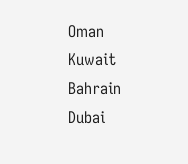Oman  Kuwait  Bahrain  Dubai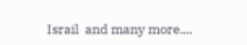Israil  and many more....